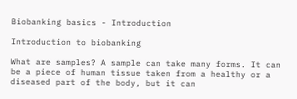Biobanking basics - Introduction

Introduction to biobanking

What are samples? A sample can take many forms. It can be a piece of human tissue taken from a healthy or a diseased part of the body, but it can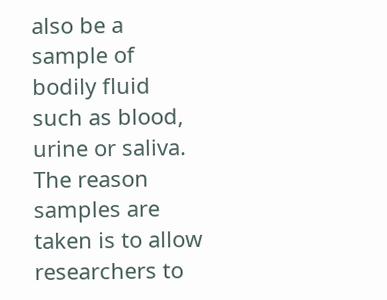also be a sample of bodily fluid such as blood, urine or saliva. The reason samples are taken is to allow researchers to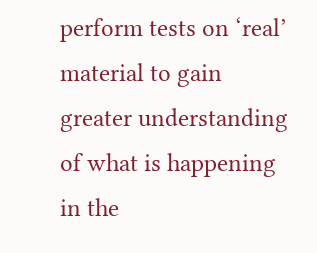perform tests on ‘real’ material to gain greater understanding of what is happening in the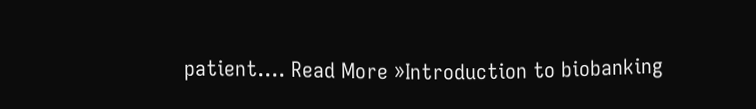patient.… Read More »Introduction to biobanking